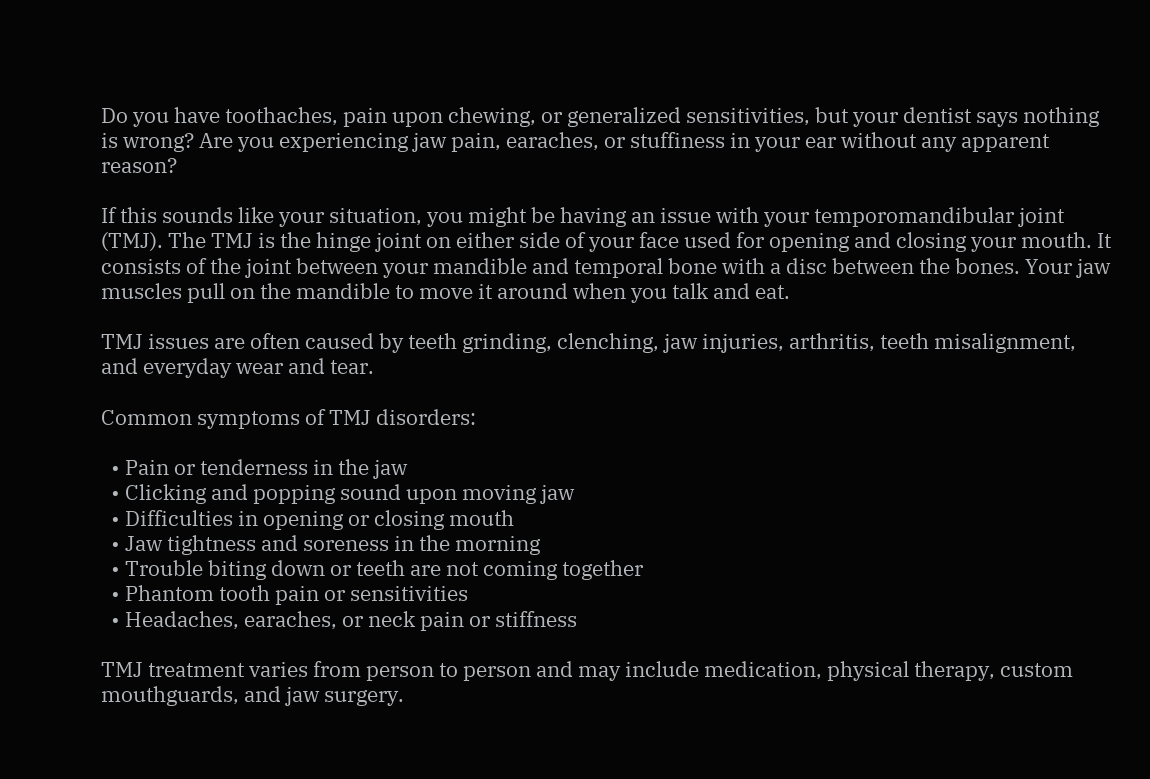Do you have toothaches, pain upon chewing, or generalized sensitivities, but your dentist says nothing is wrong? Are you experiencing jaw pain, earaches, or stuffiness in your ear without any apparent reason?

If this sounds like your situation, you might be having an issue with your temporomandibular joint (TMJ). The TMJ is the hinge joint on either side of your face used for opening and closing your mouth. It consists of the joint between your mandible and temporal bone with a disc between the bones. Your jaw muscles pull on the mandible to move it around when you talk and eat.

TMJ issues are often caused by teeth grinding, clenching, jaw injuries, arthritis, teeth misalignment, and everyday wear and tear.

Common symptoms of TMJ disorders:

  • Pain or tenderness in the jaw
  • Clicking and popping sound upon moving jaw
  • Difficulties in opening or closing mouth
  • Jaw tightness and soreness in the morning
  • Trouble biting down or teeth are not coming together
  • Phantom tooth pain or sensitivities
  • Headaches, earaches, or neck pain or stiffness

TMJ treatment varies from person to person and may include medication, physical therapy, custom mouthguards, and jaw surgery.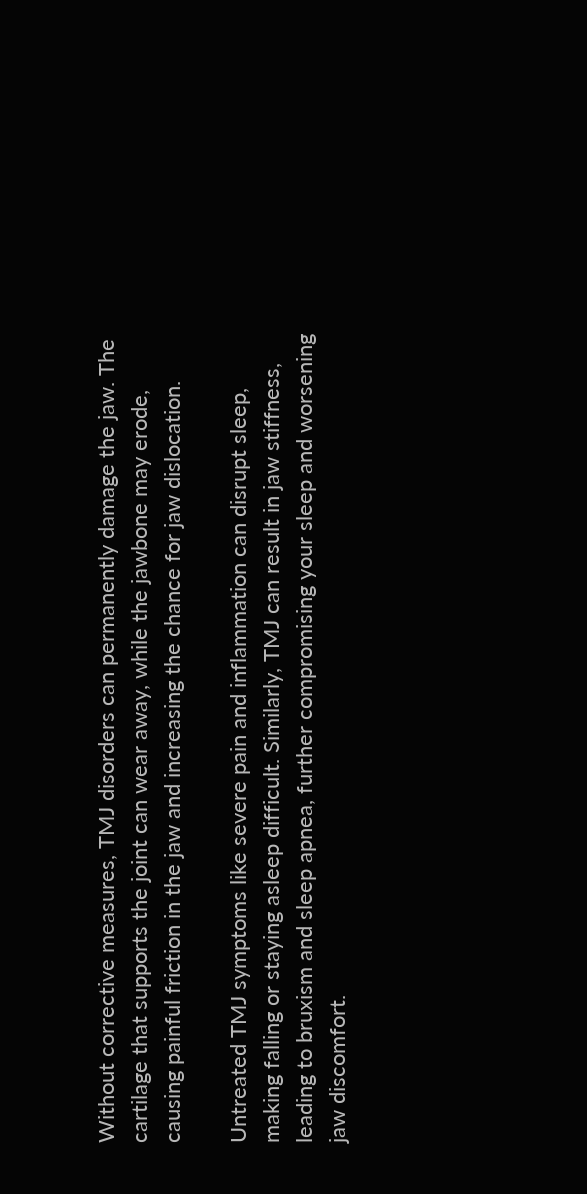Without corrective measures, TMJ disorders can permanently damage the jaw. The cartilage that supports the joint can wear away, while the jawbone may erode, causing painful friction in the jaw and increasing the chance for jaw dislocation.

Untreated TMJ symptoms like severe pain and inflammation can disrupt sleep, making falling or staying asleep difficult. Similarly, TMJ can result in jaw stiffness, leading to bruxism and sleep apnea, further compromising your sleep and worsening jaw discomfort.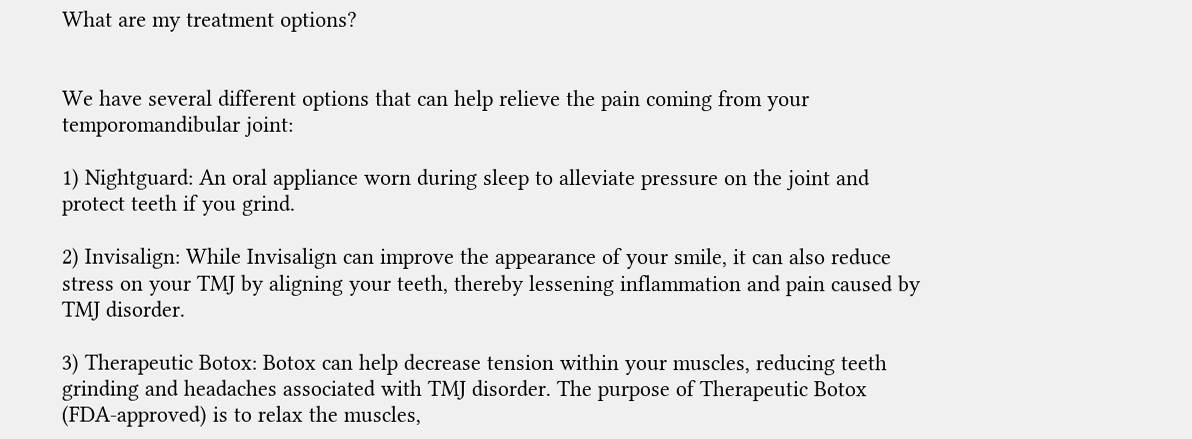What are my treatment options?


We have several different options that can help relieve the pain coming from your temporomandibular joint:

1) Nightguard: An oral appliance worn during sleep to alleviate pressure on the joint and protect teeth if you grind.

2) Invisalign: While Invisalign can improve the appearance of your smile, it can also reduce stress on your TMJ by aligning your teeth, thereby lessening inflammation and pain caused by TMJ disorder.

3) Therapeutic Botox: Botox can help decrease tension within your muscles, reducing teeth grinding and headaches associated with TMJ disorder. The purpose of Therapeutic Botox (FDA-approved) is to relax the muscles,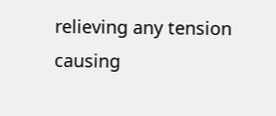relieving any tension causing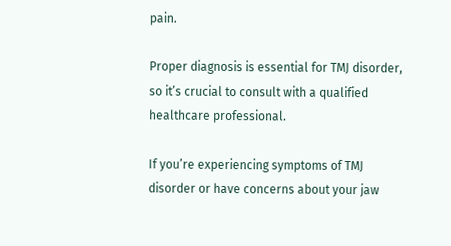pain.

Proper diagnosis is essential for TMJ disorder, so it’s crucial to consult with a qualified healthcare professional.

If you’re experiencing symptoms of TMJ disorder or have concerns about your jaw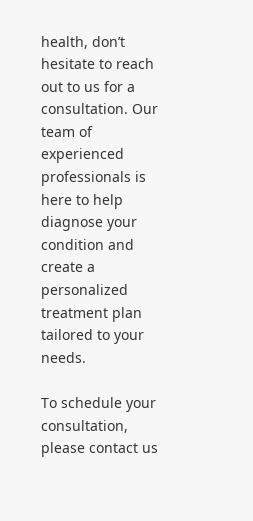health, don’t hesitate to reach out to us for a consultation. Our team of experienced professionals is here to help diagnose your condition and create a personalized treatment plan tailored to your needs.

To schedule your consultation, please contact us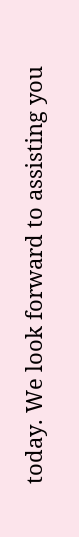today. We look forward to assisting you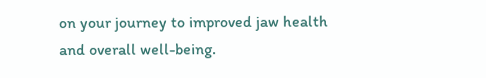on your journey to improved jaw health and overall well-being.